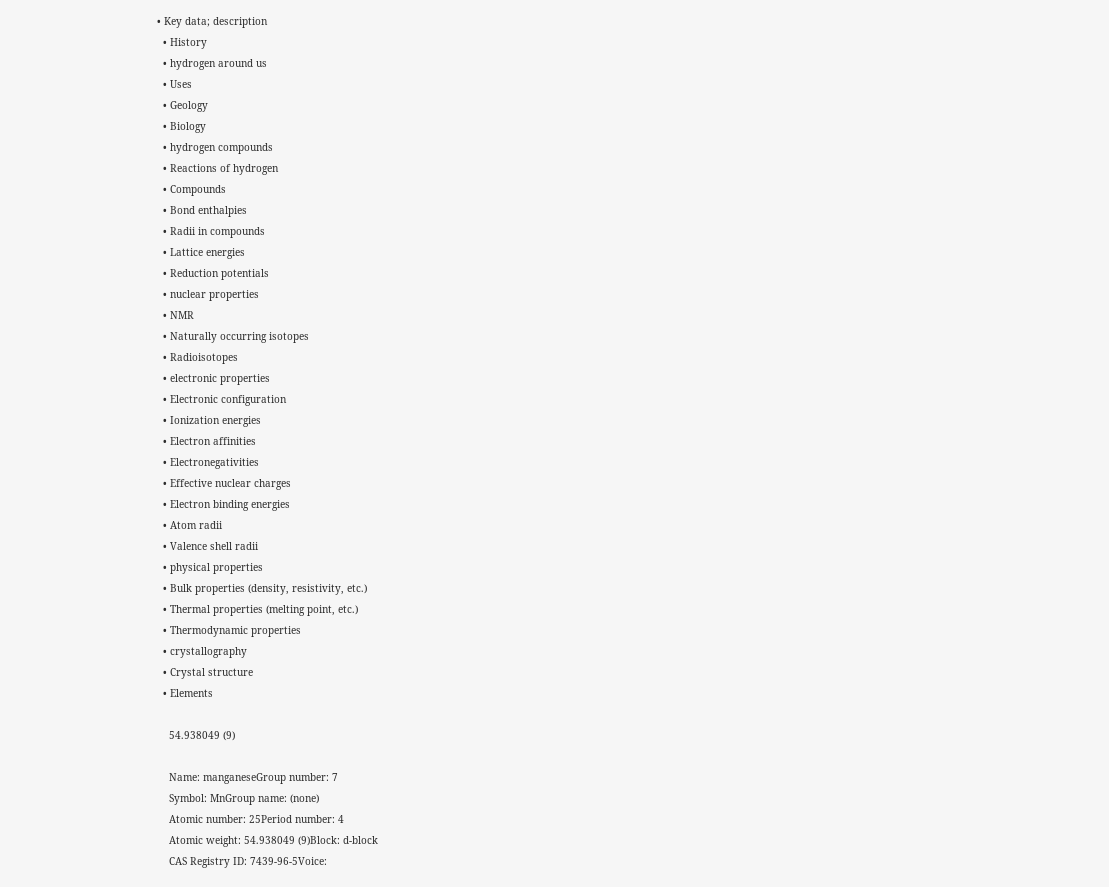• Key data; description
  • History
  • hydrogen around us
  • Uses
  • Geology
  • Biology
  • hydrogen compounds
  • Reactions of hydrogen
  • Compounds
  • Bond enthalpies
  • Radii in compounds
  • Lattice energies
  • Reduction potentials
  • nuclear properties
  • NMR
  • Naturally occurring isotopes
  • Radioisotopes
  • electronic properties
  • Electronic configuration
  • Ionization energies
  • Electron affinities
  • Electronegativities
  • Effective nuclear charges
  • Electron binding energies
  • Atom radii
  • Valence shell radii
  • physical properties
  • Bulk properties (density, resistivity, etc.)
  • Thermal properties (melting point, etc.)
  • Thermodynamic properties
  • crystallography
  • Crystal structure
  • Elements

    54.938049 (9)

    Name: manganeseGroup number: 7
    Symbol: MnGroup name: (none)
    Atomic number: 25Period number: 4
    Atomic weight: 54.938049 (9)Block: d-block
    CAS Registry ID: 7439-96-5Voice: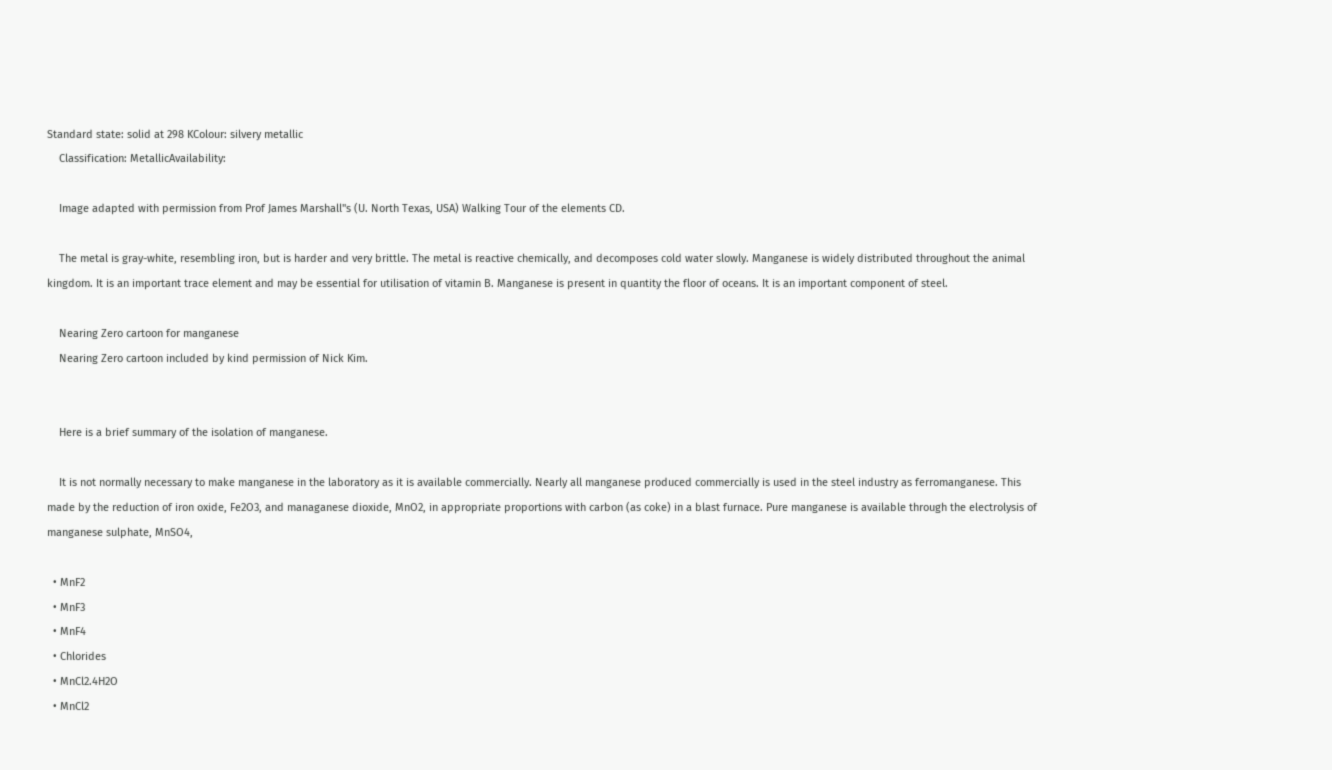Standard state: solid at 298 KColour: silvery metallic
    Classification: MetallicAvailability:

    Image adapted with permission from Prof James Marshall"s (U. North Texas, USA) Walking Tour of the elements CD.

    The metal is gray-white, resembling iron, but is harder and very brittle. The metal is reactive chemically, and decomposes cold water slowly. Manganese is widely distributed throughout the animal kingdom. It is an important trace element and may be essential for utilisation of vitamin B. Manganese is present in quantity the floor of oceans. It is an important component of steel.

    Nearing Zero cartoon for manganese
    Nearing Zero cartoon included by kind permission of Nick Kim.


    Here is a brief summary of the isolation of manganese.

    It is not normally necessary to make manganese in the laboratory as it is available commercially. Nearly all manganese produced commercially is used in the steel industry as ferromanganese. This made by the reduction of iron oxide, Fe2O3, and managanese dioxide, MnO2, in appropriate proportions with carbon (as coke) in a blast furnace. Pure manganese is available through the electrolysis of manganese sulphate, MnSO4,

  • MnF2
  • MnF3
  • MnF4
  • Chlorides
  • MnCl2.4H2O
  • MnCl2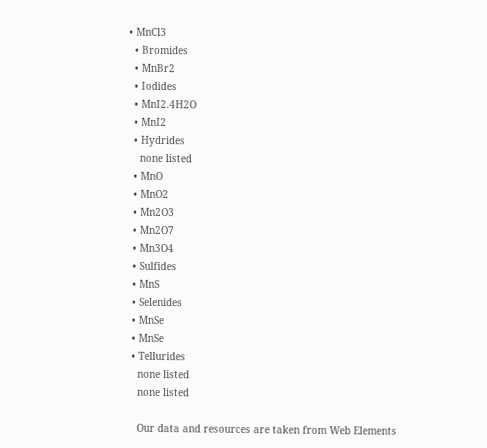• MnCl3
  • Bromides
  • MnBr2
  • Iodides
  • MnI2.4H2O
  • MnI2
  • Hydrides
    none listed
  • MnO
  • MnO2
  • Mn2O3
  • Mn2O7
  • Mn3O4
  • Sulfides
  • MnS
  • Selenides
  • MnSe
  • MnSe
  • Tellurides
    none listed
    none listed

    Our data and resources are taken from Web Elements